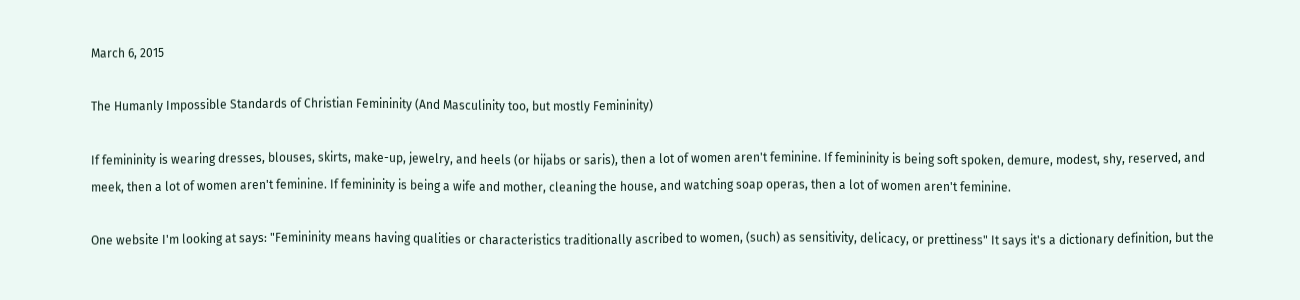March 6, 2015

The Humanly Impossible Standards of Christian Femininity (And Masculinity too, but mostly Femininity)

If femininity is wearing dresses, blouses, skirts, make-up, jewelry, and heels (or hijabs or saris), then a lot of women aren't feminine. If femininity is being soft spoken, demure, modest, shy, reserved, and meek, then a lot of women aren't feminine. If femininity is being a wife and mother, cleaning the house, and watching soap operas, then a lot of women aren't feminine.

One website I'm looking at says: "Femininity means having qualities or characteristics traditionally ascribed to women, (such) as sensitivity, delicacy, or prettiness" It says it's a dictionary definition, but the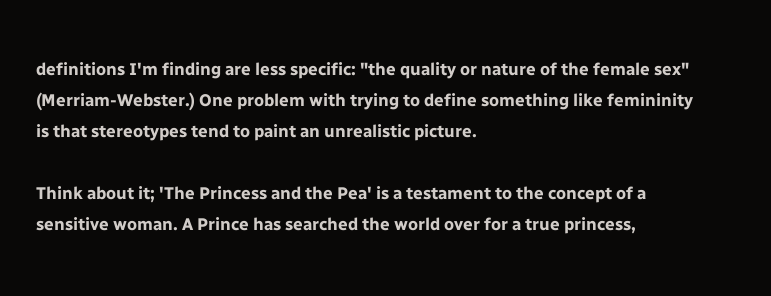definitions I'm finding are less specific: "the quality or nature of the female sex" (Merriam-Webster.) One problem with trying to define something like femininity is that stereotypes tend to paint an unrealistic picture.

Think about it; 'The Princess and the Pea' is a testament to the concept of a sensitive woman. A Prince has searched the world over for a true princess,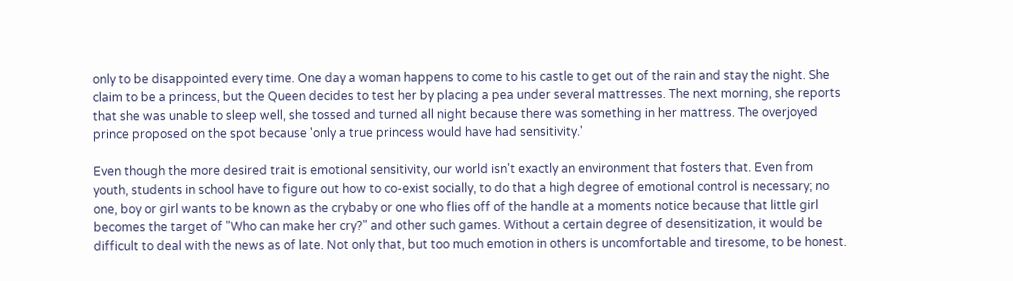only to be disappointed every time. One day a woman happens to come to his castle to get out of the rain and stay the night. She claim to be a princess, but the Queen decides to test her by placing a pea under several mattresses. The next morning, she reports that she was unable to sleep well, she tossed and turned all night because there was something in her mattress. The overjoyed prince proposed on the spot because 'only a true princess would have had sensitivity.'

Even though the more desired trait is emotional sensitivity, our world isn't exactly an environment that fosters that. Even from youth, students in school have to figure out how to co-exist socially, to do that a high degree of emotional control is necessary; no one, boy or girl wants to be known as the crybaby or one who flies off of the handle at a moments notice because that little girl becomes the target of "Who can make her cry?" and other such games. Without a certain degree of desensitization, it would be difficult to deal with the news as of late. Not only that, but too much emotion in others is uncomfortable and tiresome, to be honest.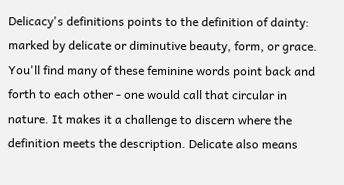Delicacy's definitions points to the definition of dainty: marked by delicate or diminutive beauty, form, or grace. You'll find many of these feminine words point back and forth to each other - one would call that circular in nature. It makes it a challenge to discern where the definition meets the description. Delicate also means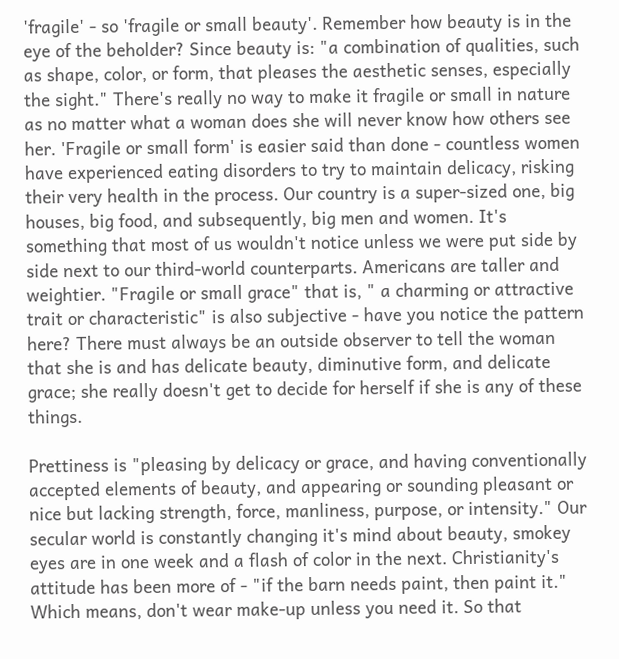'fragile' - so 'fragile or small beauty'. Remember how beauty is in the eye of the beholder? Since beauty is: "a combination of qualities, such as shape, color, or form, that pleases the aesthetic senses, especially the sight." There's really no way to make it fragile or small in nature as no matter what a woman does she will never know how others see her. 'Fragile or small form' is easier said than done - countless women have experienced eating disorders to try to maintain delicacy, risking their very health in the process. Our country is a super-sized one, big houses, big food, and subsequently, big men and women. It's something that most of us wouldn't notice unless we were put side by side next to our third-world counterparts. Americans are taller and weightier. "Fragile or small grace" that is, " a charming or attractive trait or characteristic" is also subjective - have you notice the pattern here? There must always be an outside observer to tell the woman that she is and has delicate beauty, diminutive form, and delicate grace; she really doesn't get to decide for herself if she is any of these things.

Prettiness is "pleasing by delicacy or grace, and having conventionally accepted elements of beauty, and appearing or sounding pleasant or nice but lacking strength, force, manliness, purpose, or intensity." Our secular world is constantly changing it's mind about beauty, smokey eyes are in one week and a flash of color in the next. Christianity's attitude has been more of - "if the barn needs paint, then paint it." Which means, don't wear make-up unless you need it. So that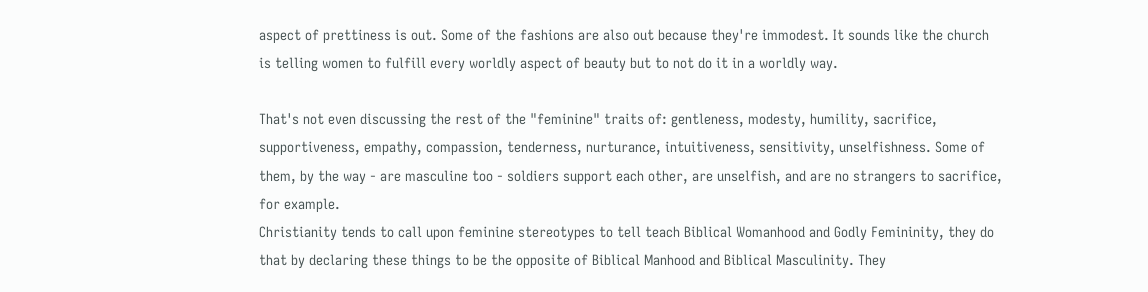aspect of prettiness is out. Some of the fashions are also out because they're immodest. It sounds like the church is telling women to fulfill every worldly aspect of beauty but to not do it in a worldly way.

That's not even discussing the rest of the "feminine" traits of: gentleness, modesty, humility, sacrifice, supportiveness, empathy, compassion, tenderness, nurturance, intuitiveness, sensitivity, unselfishness. Some of them, by the way - are masculine too - soldiers support each other, are unselfish, and are no strangers to sacrifice, for example.
Christianity tends to call upon feminine stereotypes to tell teach Biblical Womanhood and Godly Femininity, they do that by declaring these things to be the opposite of Biblical Manhood and Biblical Masculinity. They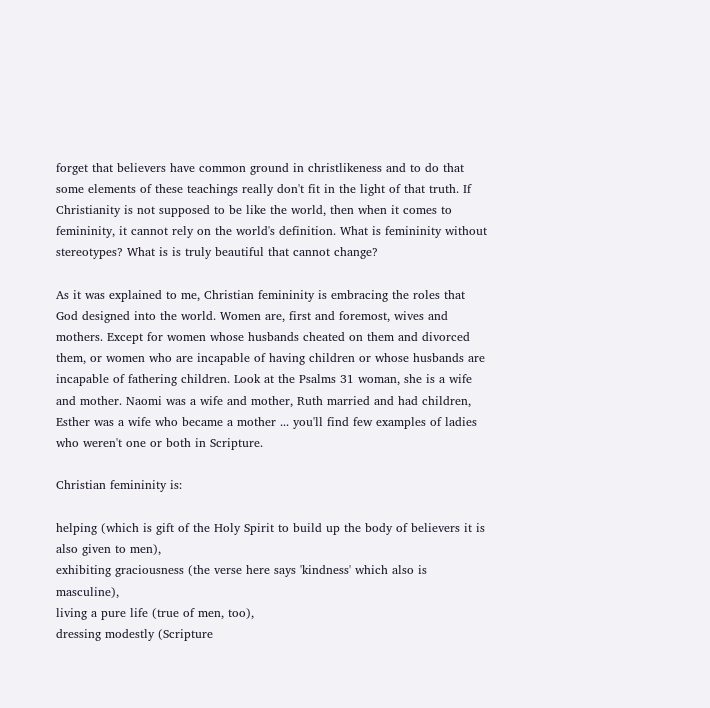forget that believers have common ground in christlikeness and to do that some elements of these teachings really don't fit in the light of that truth. If Christianity is not supposed to be like the world, then when it comes to femininity, it cannot rely on the world's definition. What is femininity without stereotypes? What is is truly beautiful that cannot change?

As it was explained to me, Christian femininity is embracing the roles that God designed into the world. Women are, first and foremost, wives and mothers. Except for women whose husbands cheated on them and divorced them, or women who are incapable of having children or whose husbands are incapable of fathering children. Look at the Psalms 31 woman, she is a wife and mother. Naomi was a wife and mother, Ruth married and had children, Esther was a wife who became a mother ... you'll find few examples of ladies who weren't one or both in Scripture.

Christian femininity is:

helping (which is gift of the Holy Spirit to build up the body of believers it is also given to men),
exhibiting graciousness (the verse here says 'kindness' which also is masculine),
living a pure life (true of men, too),
dressing modestly (Scripture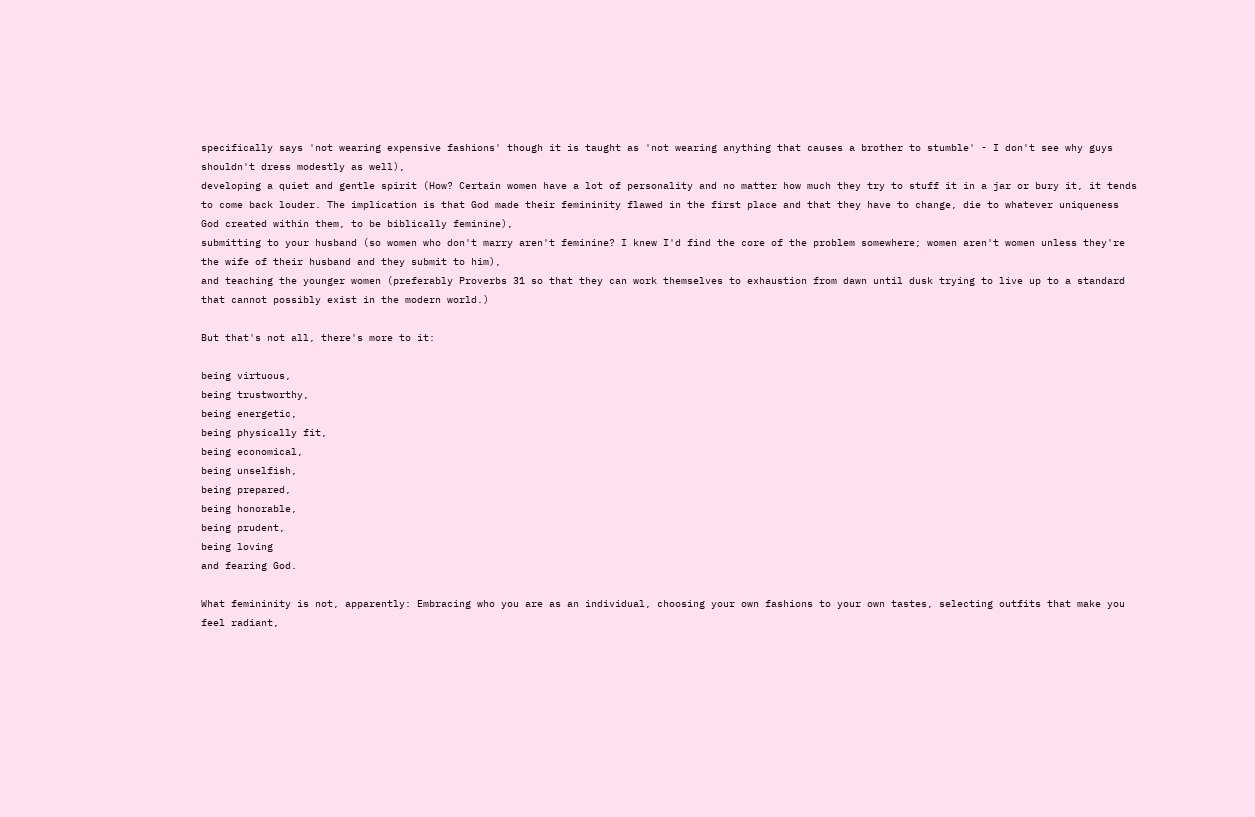specifically says 'not wearing expensive fashions' though it is taught as 'not wearing anything that causes a brother to stumble' - I don't see why guys shouldn't dress modestly as well),
developing a quiet and gentle spirit (How? Certain women have a lot of personality and no matter how much they try to stuff it in a jar or bury it, it tends to come back louder. The implication is that God made their femininity flawed in the first place and that they have to change, die to whatever uniqueness God created within them, to be biblically feminine),
submitting to your husband (so women who don't marry aren't feminine? I knew I'd find the core of the problem somewhere; women aren't women unless they're the wife of their husband and they submit to him),
and teaching the younger women (preferably Proverbs 31 so that they can work themselves to exhaustion from dawn until dusk trying to live up to a standard that cannot possibly exist in the modern world.)

But that's not all, there's more to it:

being virtuous,
being trustworthy,
being energetic,
being physically fit,
being economical,
being unselfish,
being prepared,
being honorable,
being prudent,
being loving
and fearing God.

What femininity is not, apparently: Embracing who you are as an individual, choosing your own fashions to your own tastes, selecting outfits that make you feel radiant,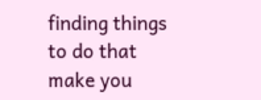finding things to do that make you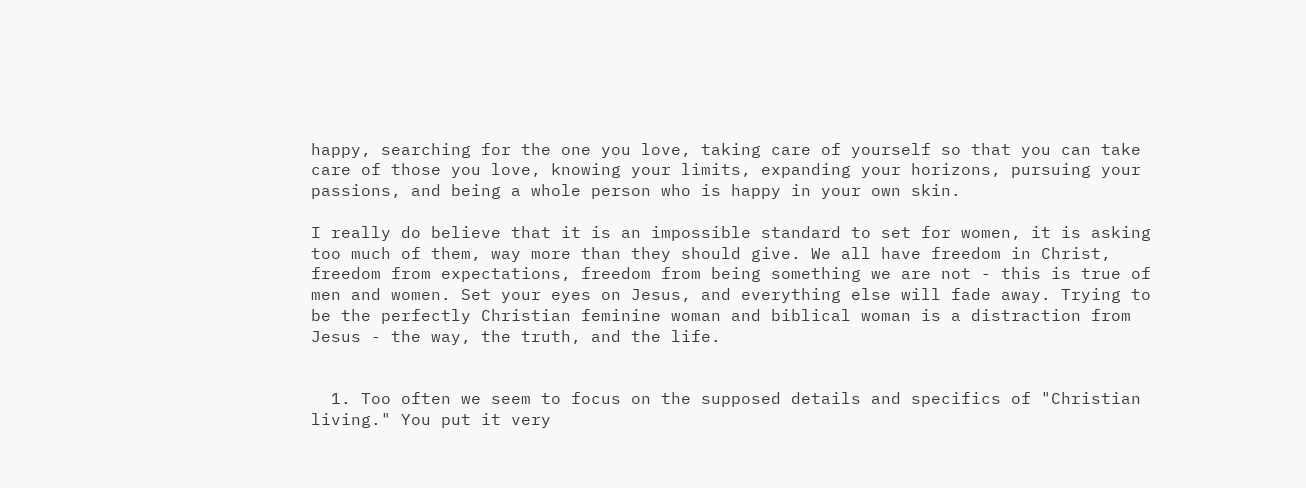happy, searching for the one you love, taking care of yourself so that you can take care of those you love, knowing your limits, expanding your horizons, pursuing your passions, and being a whole person who is happy in your own skin.

I really do believe that it is an impossible standard to set for women, it is asking too much of them, way more than they should give. We all have freedom in Christ, freedom from expectations, freedom from being something we are not - this is true of men and women. Set your eyes on Jesus, and everything else will fade away. Trying to be the perfectly Christian feminine woman and biblical woman is a distraction from Jesus - the way, the truth, and the life.


  1. Too often we seem to focus on the supposed details and specifics of "Christian living." You put it very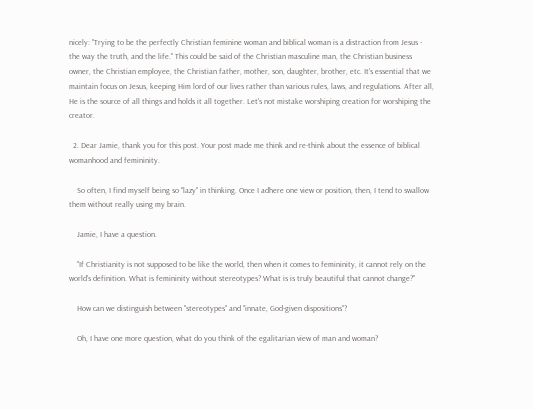nicely: "Trying to be the perfectly Christian feminine woman and biblical woman is a distraction from Jesus - the way the truth, and the life." This could be said of the Christian masculine man, the Christian business owner, the Christian employee, the Christian father, mother, son, daughter, brother, etc. It's essential that we maintain focus on Jesus, keeping Him lord of our lives rather than various rules, laws, and regulations. After all, He is the source of all things and holds it all together. Let's not mistake worshiping creation for worshiping the creator.

  2. Dear Jamie, thank you for this post. Your post made me think and re-think about the essence of biblical womanhood and femininity.

    So often, I find myself being so "lazy" in thinking. Once I adhere one view or position, then, I tend to swallow them without really using my brain.

    Jamie, I have a question.

    "If Christianity is not supposed to be like the world, then when it comes to femininity, it cannot rely on the world's definition. What is femininity without stereotypes? What is is truly beautiful that cannot change?"

    How can we distinguish between "stereotypes" and "innate, God-given dispositions"?

    Oh, I have one more question, what do you think of the egalitarian view of man and woman?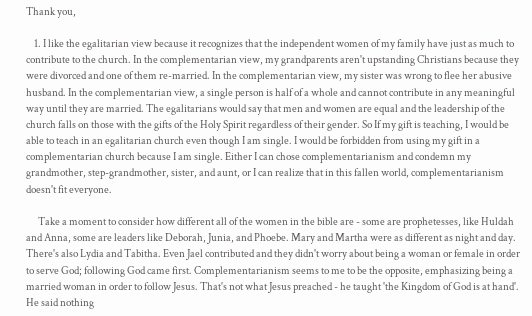Thank you,

    1. I like the egalitarian view because it recognizes that the independent women of my family have just as much to contribute to the church. In the complementarian view, my grandparents aren't upstanding Christians because they were divorced and one of them re-married. In the complementarian view, my sister was wrong to flee her abusive husband. In the complementarian view, a single person is half of a whole and cannot contribute in any meaningful way until they are married. The egalitarians would say that men and women are equal and the leadership of the church falls on those with the gifts of the Holy Spirit regardless of their gender. So If my gift is teaching, I would be able to teach in an egalitarian church even though I am single. I would be forbidden from using my gift in a complementarian church because I am single. Either I can chose complementarianism and condemn my grandmother, step-grandmother, sister, and aunt, or I can realize that in this fallen world, complementarianism doesn't fit everyone.

      Take a moment to consider how different all of the women in the bible are - some are prophetesses, like Huldah and Anna, some are leaders like Deborah, Junia, and Phoebe. Mary and Martha were as different as night and day. There's also Lydia and Tabitha. Even Jael contributed and they didn't worry about being a woman or female in order to serve God; following God came first. Complementarianism seems to me to be the opposite, emphasizing being a married woman in order to follow Jesus. That's not what Jesus preached - he taught 'the Kingdom of God is at hand'. He said nothing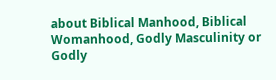about Biblical Manhood, Biblical Womanhood, Godly Masculinity or Godly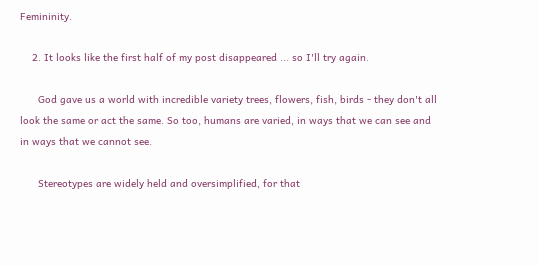Femininity.

    2. It looks like the first half of my post disappeared ... so I'll try again.

      God gave us a world with incredible variety trees, flowers, fish, birds - they don't all look the same or act the same. So too, humans are varied, in ways that we can see and in ways that we cannot see.

      Stereotypes are widely held and oversimplified, for that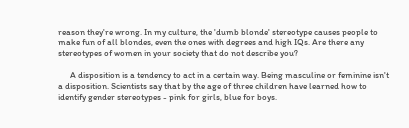reason they're wrong. In my culture, the 'dumb blonde' stereotype causes people to make fun of all blondes, even the ones with degrees and high IQs. Are there any stereotypes of women in your society that do not describe you?

      A disposition is a tendency to act in a certain way. Being masculine or feminine isn't a disposition. Scientists say that by the age of three children have learned how to identify gender stereotypes - pink for girls, blue for boys.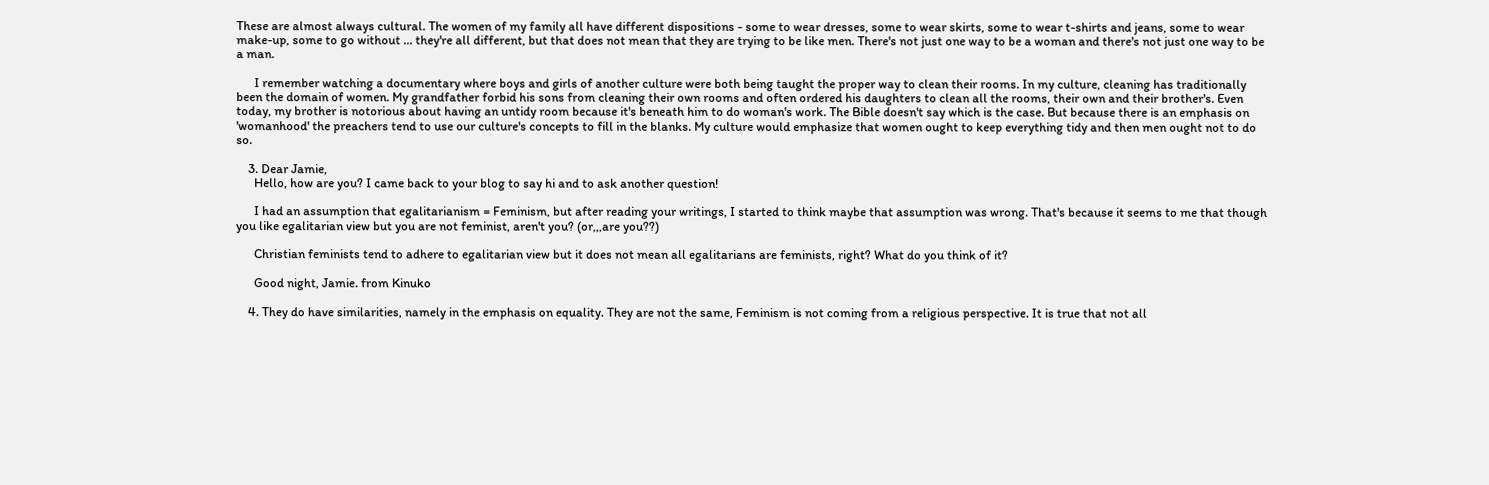These are almost always cultural. The women of my family all have different dispositions - some to wear dresses, some to wear skirts, some to wear t-shirts and jeans, some to wear make-up, some to go without ... they're all different, but that does not mean that they are trying to be like men. There's not just one way to be a woman and there's not just one way to be a man.

      I remember watching a documentary where boys and girls of another culture were both being taught the proper way to clean their rooms. In my culture, cleaning has traditionally been the domain of women. My grandfather forbid his sons from cleaning their own rooms and often ordered his daughters to clean all the rooms, their own and their brother's. Even today, my brother is notorious about having an untidy room because it's beneath him to do woman's work. The Bible doesn't say which is the case. But because there is an emphasis on 'womanhood' the preachers tend to use our culture's concepts to fill in the blanks. My culture would emphasize that women ought to keep everything tidy and then men ought not to do so.

    3. Dear Jamie,
      Hello, how are you? I came back to your blog to say hi and to ask another question!

      I had an assumption that egalitarianism = Feminism, but after reading your writings, I started to think maybe that assumption was wrong. That's because it seems to me that though you like egalitarian view but you are not feminist, aren't you? (or,,,are you??)

      Christian feminists tend to adhere to egalitarian view but it does not mean all egalitarians are feminists, right? What do you think of it?

      Good night, Jamie. from Kinuko

    4. They do have similarities, namely in the emphasis on equality. They are not the same, Feminism is not coming from a religious perspective. It is true that not all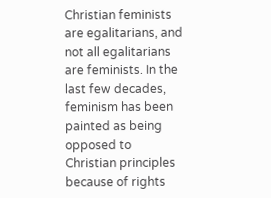Christian feminists are egalitarians, and not all egalitarians are feminists. In the last few decades, feminism has been painted as being opposed to Christian principles because of rights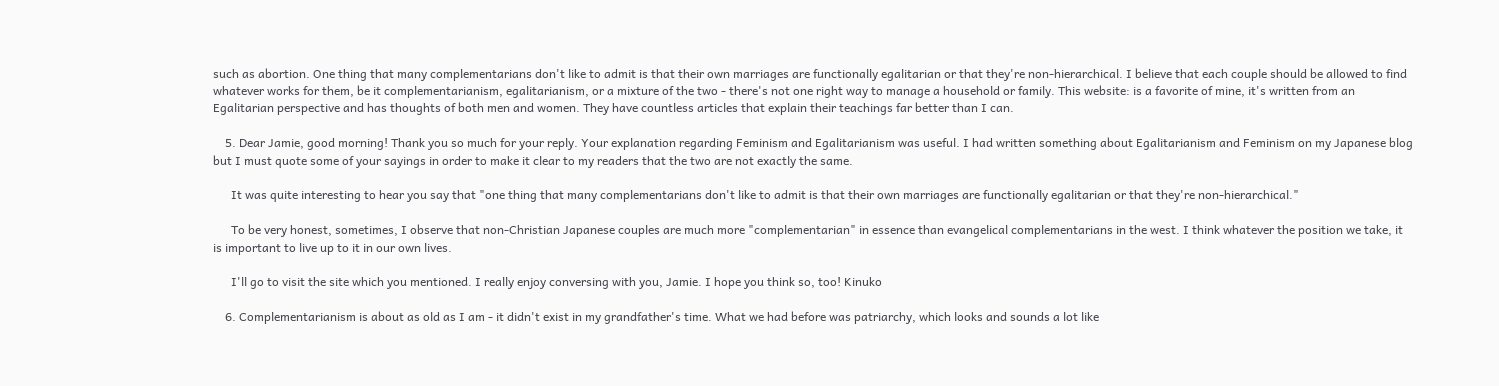such as abortion. One thing that many complementarians don't like to admit is that their own marriages are functionally egalitarian or that they're non-hierarchical. I believe that each couple should be allowed to find whatever works for them, be it complementarianism, egalitarianism, or a mixture of the two - there's not one right way to manage a household or family. This website: is a favorite of mine, it's written from an Egalitarian perspective and has thoughts of both men and women. They have countless articles that explain their teachings far better than I can.

    5. Dear Jamie, good morning! Thank you so much for your reply. Your explanation regarding Feminism and Egalitarianism was useful. I had written something about Egalitarianism and Feminism on my Japanese blog but I must quote some of your sayings in order to make it clear to my readers that the two are not exactly the same.

      It was quite interesting to hear you say that "one thing that many complementarians don't like to admit is that their own marriages are functionally egalitarian or that they're non-hierarchical."

      To be very honest, sometimes, I observe that non-Christian Japanese couples are much more "complementarian" in essence than evangelical complementarians in the west. I think whatever the position we take, it is important to live up to it in our own lives.

      I'll go to visit the site which you mentioned. I really enjoy conversing with you, Jamie. I hope you think so, too! Kinuko

    6. Complementarianism is about as old as I am - it didn't exist in my grandfather's time. What we had before was patriarchy, which looks and sounds a lot like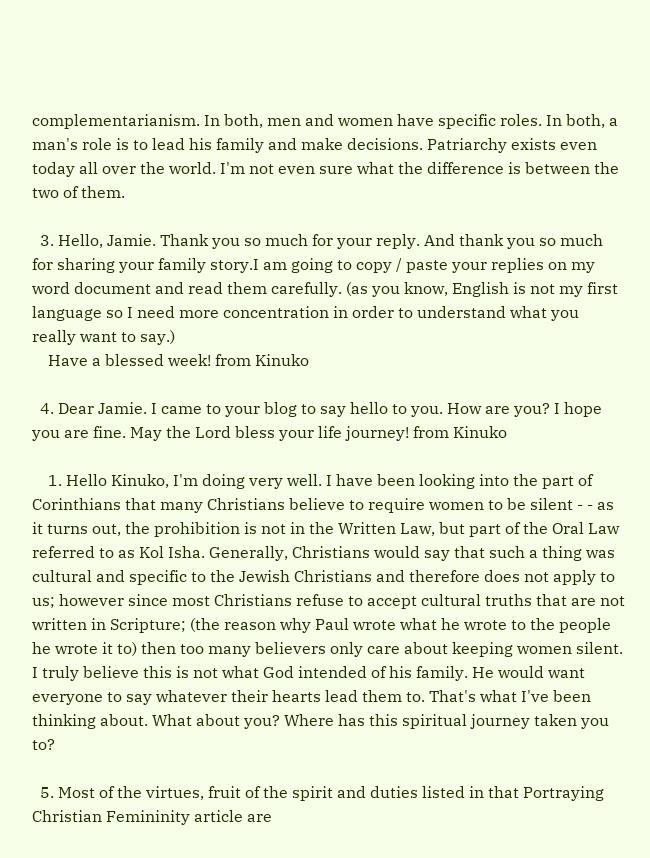complementarianism. In both, men and women have specific roles. In both, a man's role is to lead his family and make decisions. Patriarchy exists even today all over the world. I'm not even sure what the difference is between the two of them.

  3. Hello, Jamie. Thank you so much for your reply. And thank you so much for sharing your family story.I am going to copy / paste your replies on my word document and read them carefully. (as you know, English is not my first language so I need more concentration in order to understand what you really want to say.)
    Have a blessed week! from Kinuko

  4. Dear Jamie. I came to your blog to say hello to you. How are you? I hope you are fine. May the Lord bless your life journey! from Kinuko

    1. Hello Kinuko, I'm doing very well. I have been looking into the part of Corinthians that many Christians believe to require women to be silent - - as it turns out, the prohibition is not in the Written Law, but part of the Oral Law referred to as Kol Isha. Generally, Christians would say that such a thing was cultural and specific to the Jewish Christians and therefore does not apply to us; however since most Christians refuse to accept cultural truths that are not written in Scripture; (the reason why Paul wrote what he wrote to the people he wrote it to) then too many believers only care about keeping women silent. I truly believe this is not what God intended of his family. He would want everyone to say whatever their hearts lead them to. That's what I've been thinking about. What about you? Where has this spiritual journey taken you to?

  5. Most of the virtues, fruit of the spirit and duties listed in that Portraying Christian Femininity article are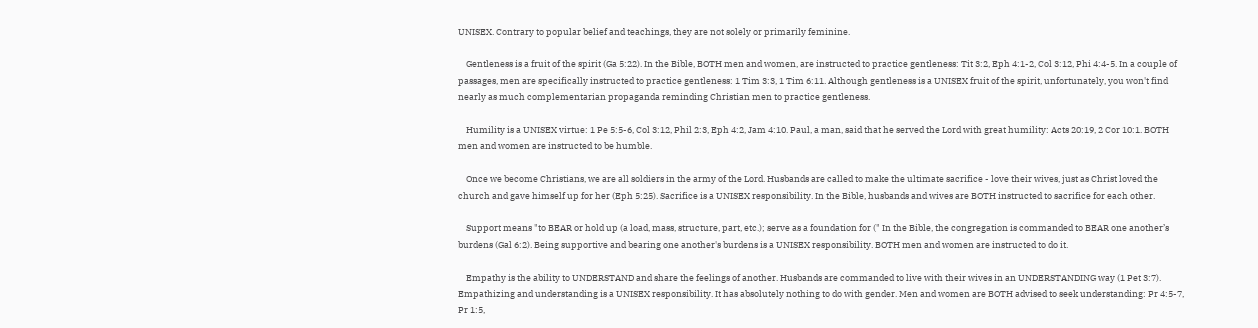UNISEX. Contrary to popular belief and teachings, they are not solely or primarily feminine.

    Gentleness is a fruit of the spirit (Ga 5:22). In the Bible, BOTH men and women, are instructed to practice gentleness: Tit 3:2, Eph 4:1-2, Col 3:12, Phi 4:4-5. In a couple of passages, men are specifically instructed to practice gentleness: 1 Tim 3:3, 1 Tim 6:11. Although gentleness is a UNISEX fruit of the spirit, unfortunately, you won't find nearly as much complementarian propaganda reminding Christian men to practice gentleness.

    Humility is a UNISEX virtue: 1 Pe 5:5-6, Col 3:12, Phil 2:3, Eph 4:2, Jam 4:10. Paul, a man, said that he served the Lord with great humility: Acts 20:19, 2 Cor 10:1. BOTH men and women are instructed to be humble.

    Once we become Christians, we are all soldiers in the army of the Lord. Husbands are called to make the ultimate sacrifice - love their wives, just as Christ loved the church and gave himself up for her (Eph 5:25). Sacrifice is a UNISEX responsibility. In the Bible, husbands and wives are BOTH instructed to sacrifice for each other.

    Support means "to BEAR or hold up (a load, mass, structure, part, etc.); serve as a foundation for (" In the Bible, the congregation is commanded to BEAR one another’s burdens (Gal 6:2). Being supportive and bearing one another's burdens is a UNISEX responsibility. BOTH men and women are instructed to do it.

    Empathy is the ability to UNDERSTAND and share the feelings of another. Husbands are commanded to live with their wives in an UNDERSTANDING way (1 Pet 3:7). Empathizing and understanding is a UNISEX responsibility. It has absolutely nothing to do with gender. Men and women are BOTH advised to seek understanding: Pr 4:5-7, Pr 1:5,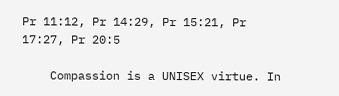Pr 11:12, Pr 14:29, Pr 15:21, Pr 17:27, Pr 20:5

    Compassion is a UNISEX virtue. In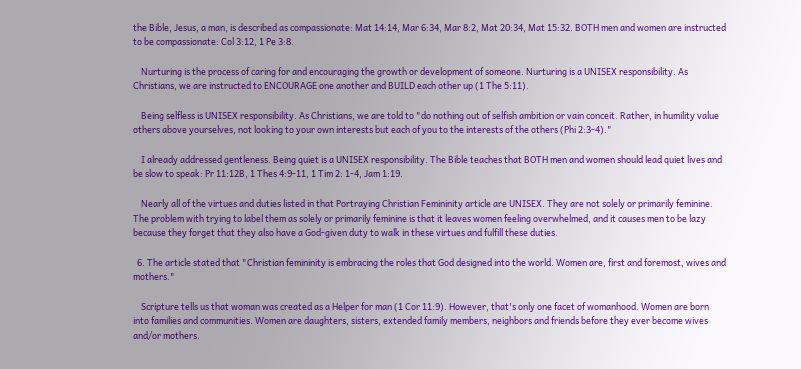the Bible, Jesus, a man, is described as compassionate: Mat 14:14, Mar 6:34, Mar 8:2, Mat 20:34, Mat 15:32. BOTH men and women are instructed to be compassionate: Col 3:12, 1 Pe 3:8.

    Nurturing is the process of caring for and encouraging the growth or development of someone. Nurturing is a UNISEX responsibility. As Christians, we are instructed to ENCOURAGE one another and BUILD each other up (1 The 5:11).

    Being selfless is UNISEX responsibility. As Christians, we are told to "do nothing out of selfish ambition or vain conceit. Rather, in humility value others above yourselves, not looking to your own interests but each of you to the interests of the others (Phi 2:3-4)."

    I already addressed gentleness. Being quiet is a UNISEX responsibility. The Bible teaches that BOTH men and women should lead quiet lives and be slow to speak: Pr 11:12B, 1 Thes 4:9-11, 1 Tim 2: 1-4, Jam 1:19.

    Nearly all of the virtues and duties listed in that Portraying Christian Femininity article are UNISEX. They are not solely or primarily feminine. The problem with trying to label them as solely or primarily feminine is that it leaves women feeling overwhelmed, and it causes men to be lazy because they forget that they also have a God-given duty to walk in these virtues and fulfill these duties.

  6. The article stated that "Christian femininity is embracing the roles that God designed into the world. Women are, first and foremost, wives and mothers."

    Scripture tells us that woman was created as a Helper for man (1 Cor 11:9). However, that's only one facet of womanhood. Women are born into families and communities. Women are daughters, sisters, extended family members, neighbors and friends before they ever become wives and/or mothers.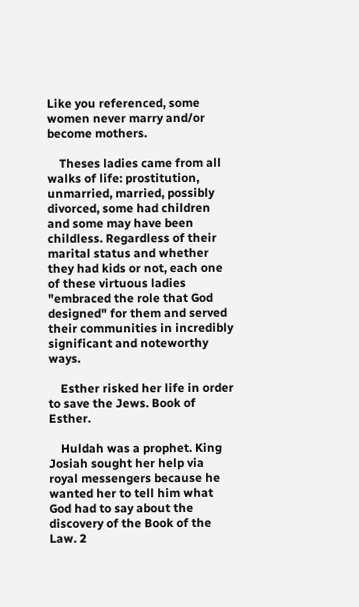Like you referenced, some women never marry and/or become mothers.

    Theses ladies came from all walks of life: prostitution, unmarried, married, possibly divorced, some had children and some may have been childless. Regardless of their marital status and whether they had kids or not, each one of these virtuous ladies "embraced the role that God designed" for them and served their communities in incredibly significant and noteworthy ways.

    Esther risked her life in order to save the Jews. Book of Esther.

    Huldah was a prophet. King Josiah sought her help via royal messengers because he wanted her to tell him what God had to say about the discovery of the Book of the Law. 2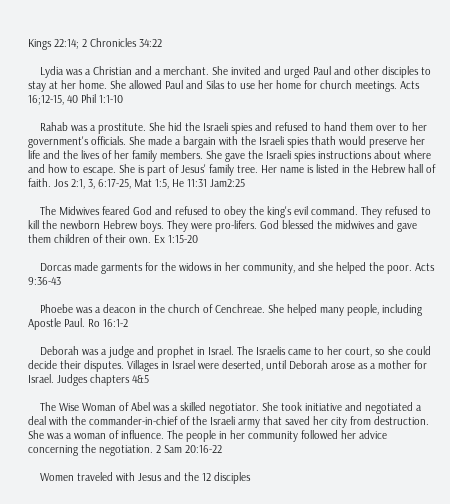Kings 22:14; 2 Chronicles 34:22

    Lydia was a Christian and a merchant. She invited and urged Paul and other disciples to stay at her home. She allowed Paul and Silas to use her home for church meetings. Acts 16;12-15, 40 Phil 1:1-10

    Rahab was a prostitute. She hid the Israeli spies and refused to hand them over to her government's officials. She made a bargain with the Israeli spies thath would preserve her life and the lives of her family members. She gave the Israeli spies instructions about where and how to escape. She is part of Jesus' family tree. Her name is listed in the Hebrew hall of faith. Jos 2:1, 3, 6:17-25, Mat 1:5, He 11:31 Jam2:25

    The Midwives feared God and refused to obey the king's evil command. They refused to kill the newborn Hebrew boys. They were pro-lifers. God blessed the midwives and gave them children of their own. Ex 1:15-20

    Dorcas made garments for the widows in her community, and she helped the poor. Acts 9:36-43

    Phoebe was a deacon in the church of Cenchreae. She helped many people, including Apostle Paul. Ro 16:1-2

    Deborah was a judge and prophet in Israel. The Israelis came to her court, so she could decide their disputes. Villages in Israel were deserted, until Deborah arose as a mother for Israel. Judges chapters 4&5

    The Wise Woman of Abel was a skilled negotiator. She took initiative and negotiated a deal with the commander-in-chief of the Israeli army that saved her city from destruction. She was a woman of influence. The people in her community followed her advice concerning the negotiation. 2 Sam 20:16-22

    Women traveled with Jesus and the 12 disciples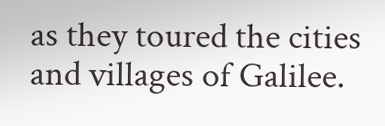as they toured the cities and villages of Galilee.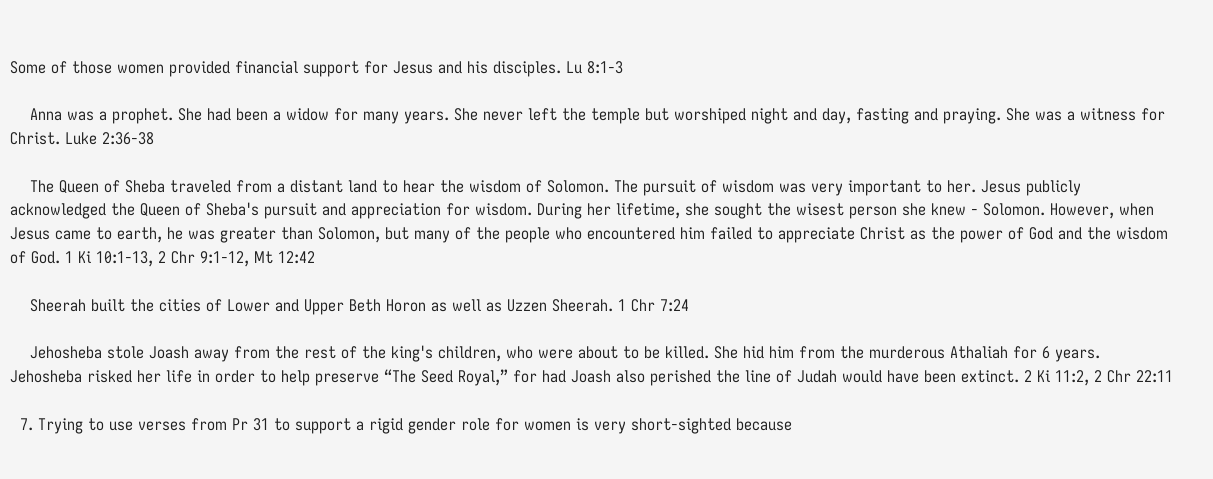Some of those women provided financial support for Jesus and his disciples. Lu 8:1-3

    Anna was a prophet. She had been a widow for many years. She never left the temple but worshiped night and day, fasting and praying. She was a witness for Christ. Luke 2:36-38

    The Queen of Sheba traveled from a distant land to hear the wisdom of Solomon. The pursuit of wisdom was very important to her. Jesus publicly acknowledged the Queen of Sheba's pursuit and appreciation for wisdom. During her lifetime, she sought the wisest person she knew - Solomon. However, when Jesus came to earth, he was greater than Solomon, but many of the people who encountered him failed to appreciate Christ as the power of God and the wisdom of God. 1 Ki 10:1-13, 2 Chr 9:1-12, Mt 12:42

    Sheerah built the cities of Lower and Upper Beth Horon as well as Uzzen Sheerah. 1 Chr 7:24

    Jehosheba stole Joash away from the rest of the king's children, who were about to be killed. She hid him from the murderous Athaliah for 6 years. Jehosheba risked her life in order to help preserve “The Seed Royal,” for had Joash also perished the line of Judah would have been extinct. 2 Ki 11:2, 2 Chr 22:11

  7. Trying to use verses from Pr 31 to support a rigid gender role for women is very short-sighted because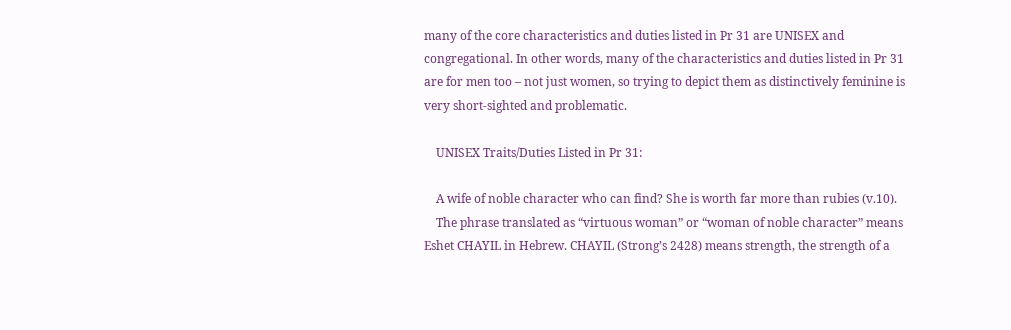many of the core characteristics and duties listed in Pr 31 are UNISEX and congregational. In other words, many of the characteristics and duties listed in Pr 31 are for men too – not just women, so trying to depict them as distinctively feminine is very short-sighted and problematic.

    UNISEX Traits/Duties Listed in Pr 31:

    A wife of noble character who can find? She is worth far more than rubies (v.10).
    The phrase translated as “virtuous woman” or “woman of noble character” means Eshet CHAYIL in Hebrew. CHAYIL (Strong’s 2428) means strength, the strength of a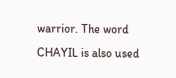warrior. The word CHAYIL is also used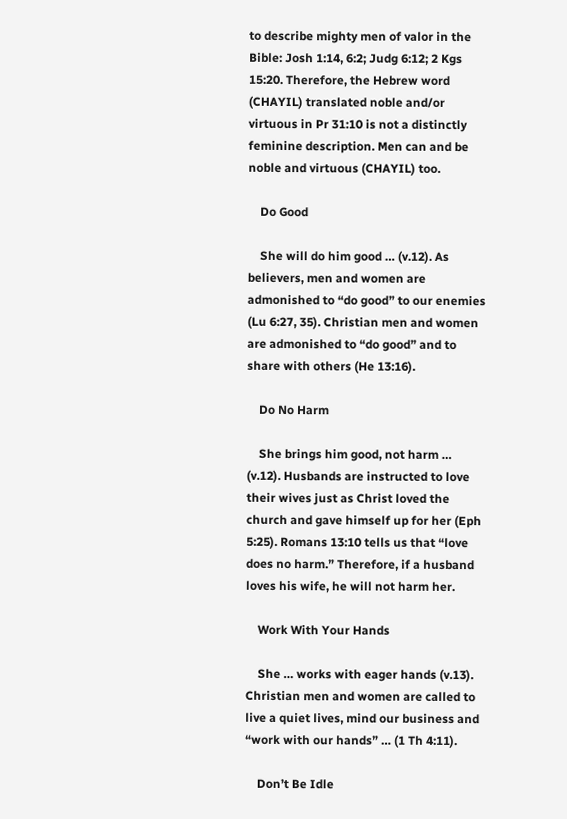to describe mighty men of valor in the Bible: Josh 1:14, 6:2; Judg 6:12; 2 Kgs 15:20. Therefore, the Hebrew word (CHAYIL) translated noble and/or virtuous in Pr 31:10 is not a distinctly feminine description. Men can and be noble and virtuous (CHAYIL) too.

    Do Good

    She will do him good … (v.12). As believers, men and women are admonished to “do good” to our enemies (Lu 6:27, 35). Christian men and women are admonished to “do good” and to share with others (He 13:16).

    Do No Harm

    She brings him good, not harm … (v.12). Husbands are instructed to love their wives just as Christ loved the church and gave himself up for her (Eph 5:25). Romans 13:10 tells us that “love does no harm.” Therefore, if a husband loves his wife, he will not harm her.

    Work With Your Hands

    She … works with eager hands (v.13). Christian men and women are called to live a quiet lives, mind our business and “work with our hands” … (1 Th 4:11).

    Don’t Be Idle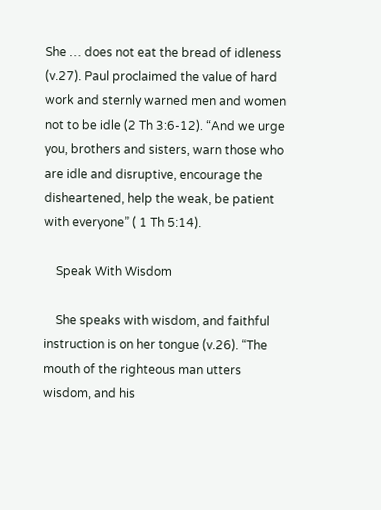She … does not eat the bread of idleness (v.27). Paul proclaimed the value of hard work and sternly warned men and women not to be idle (2 Th 3:6-12). “And we urge you, brothers and sisters, warn those who are idle and disruptive, encourage the disheartened, help the weak, be patient with everyone” ( 1 Th 5:14).

    Speak With Wisdom

    She speaks with wisdom, and faithful instruction is on her tongue (v.26). “The mouth of the righteous man utters wisdom, and his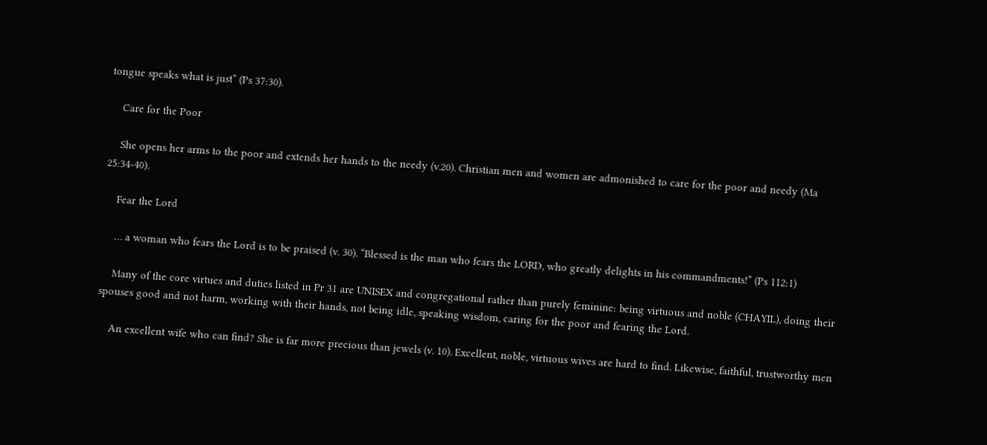tongue speaks what is just” (Ps 37:30).

    Care for the Poor

    She opens her arms to the poor and extends her hands to the needy (v.20). Christian men and women are admonished to care for the poor and needy (Ma 25:34-40).

    Fear the Lord

    … a woman who fears the Lord is to be praised (v. 30). “Blessed is the man who fears the LORD, who greatly delights in his commandments!” (Ps 112:1)

    Many of the core virtues and duties listed in Pr 31 are UNISEX and congregational rather than purely feminine: being virtuous and noble (CHAYIL), doing their spouses good and not harm, working with their hands, not being idle, speaking wisdom, caring for the poor and fearing the Lord.

    An excellent wife who can find? She is far more precious than jewels (v. 10). Excellent, noble, virtuous wives are hard to find. Likewise, faithful, trustworthy men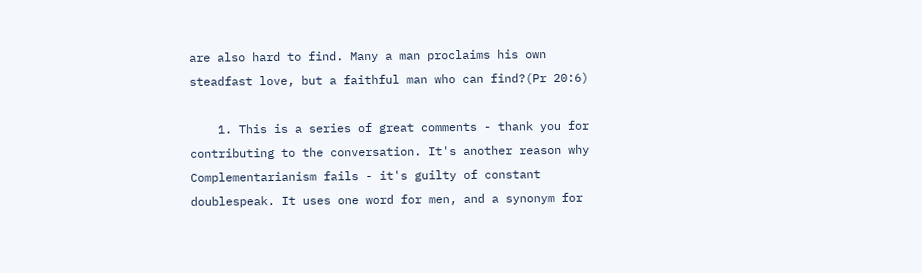are also hard to find. Many a man proclaims his own steadfast love, but a faithful man who can find?(Pr 20:6)

    1. This is a series of great comments - thank you for contributing to the conversation. It's another reason why Complementarianism fails - it's guilty of constant doublespeak. It uses one word for men, and a synonym for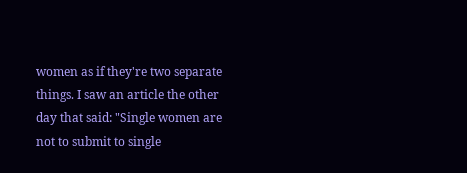women as if they're two separate things. I saw an article the other day that said: "Single women are not to submit to single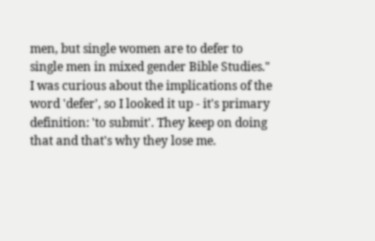men, but single women are to defer to single men in mixed gender Bible Studies." I was curious about the implications of the word 'defer', so I looked it up - it's primary definition: 'to submit'. They keep on doing that and that's why they lose me.